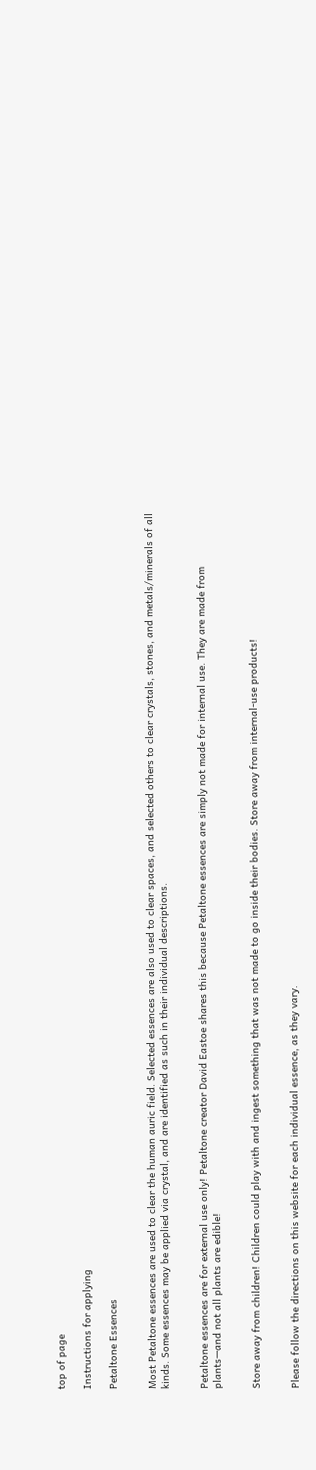top of page

Instructions for applying

Petaltone Essences


Most Petaltone essences are used to clear the human auric field. Selected essences are also used to clear spaces, and selected others to clear crystals, stones, and metals/minerals of all kinds. Some essences may be applied via crystal, and are identified as such in their individual descriptions.


Petaltone essences are for external use only! Petaltone creator David Eastoe shares this because Petaltone essences are simply not made for internal use. They are made from plants—and not all plants are edible!


Store away from children! Children could play with and ingest something that was not made to go inside their bodies. Store away from internal-use products!


Please follow the directions on this website for each individual essence, as they vary.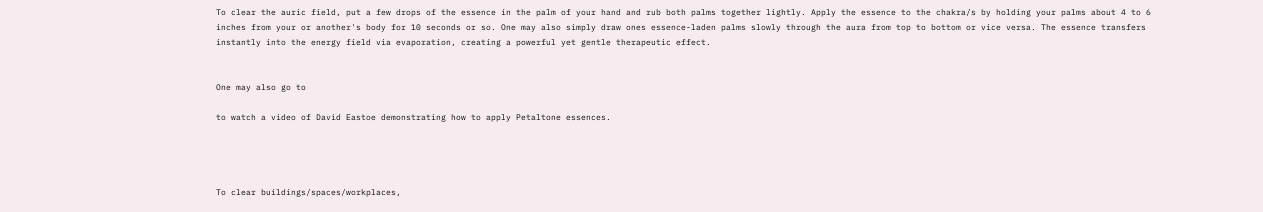To clear the auric field, put a few drops of the essence in the palm of your hand and rub both palms together lightly. Apply the essence to the chakra/s by holding your palms about 4 to 6 inches from your or another's body for 10 seconds or so. One may also simply draw ones essence-laden palms slowly through the aura from top to bottom or vice versa. The essence transfers instantly into the energy field via evaporation, creating a powerful yet gentle therapeutic effect.


One may also go to

to watch a video of David Eastoe demonstrating how to apply Petaltone essences.




To clear buildings/spaces/workplaces,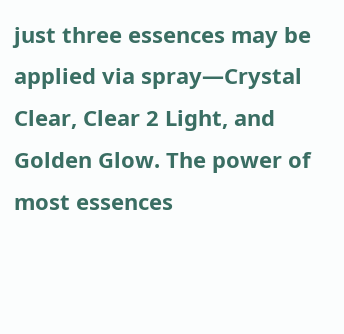just three essences may be applied via spray—Crystal Clear, Clear 2 Light, and Golden Glow. The power of most essences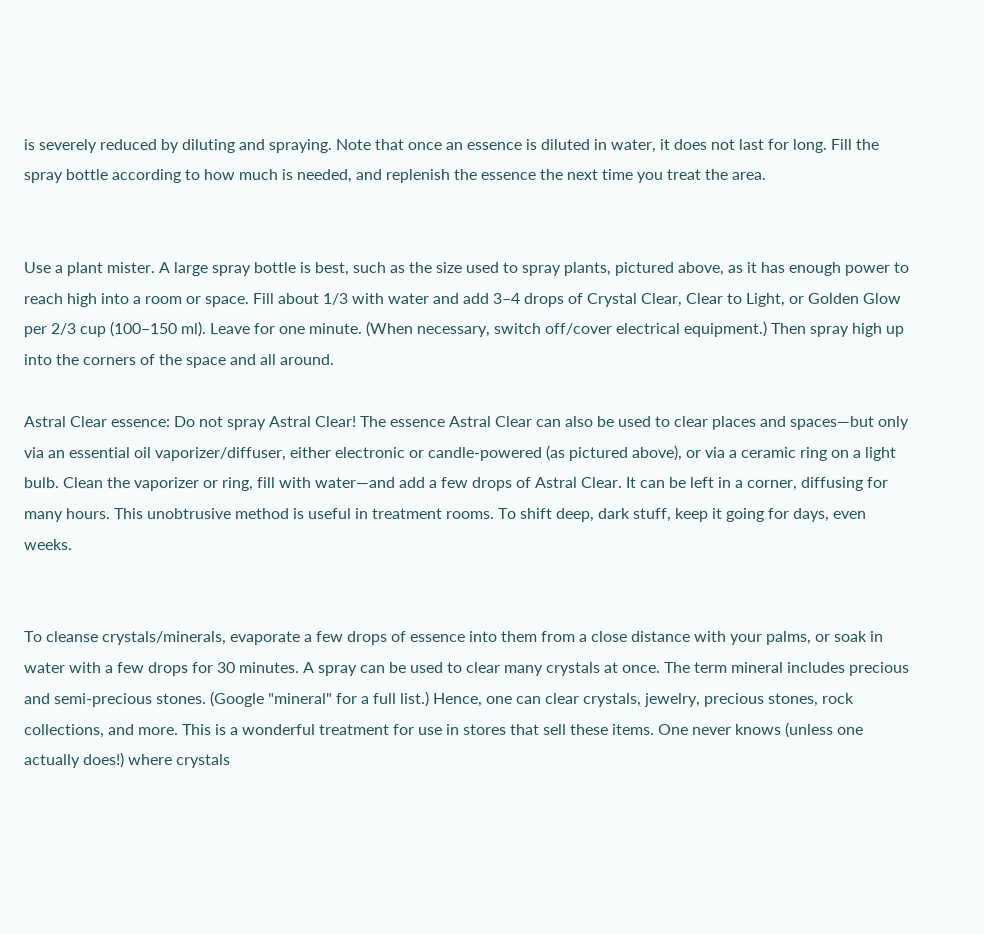is severely reduced by diluting and spraying. Note that once an essence is diluted in water, it does not last for long. Fill the spray bottle according to how much is needed, and replenish the essence the next time you treat the area.


Use a plant mister. A large spray bottle is best, such as the size used to spray plants, pictured above, as it has enough power to reach high into a room or space. Fill about 1/3 with water and add 3–4 drops of Crystal Clear, Clear to Light, or Golden Glow per 2/3 cup (100–150 ml). Leave for one minute. (When necessary, switch off/cover electrical equipment.) Then spray high up into the corners of the space and all around.

Astral Clear essence: Do not spray Astral Clear! The essence Astral Clear can also be used to clear places and spaces—but only via an essential oil vaporizer/diffuser, either electronic or candle-powered (as pictured above), or via a ceramic ring on a light bulb. Clean the vaporizer or ring, fill with water—and add a few drops of Astral Clear. It can be left in a corner, diffusing for many hours. This unobtrusive method is useful in treatment rooms. To shift deep, dark stuff, keep it going for days, even weeks.


To cleanse crystals/minerals, evaporate a few drops of essence into them from a close distance with your palms, or soak in water with a few drops for 30 minutes. A spray can be used to clear many crystals at once. The term mineral includes precious and semi-precious stones. (Google "mineral" for a full list.) Hence, one can clear crystals, jewelry, precious stones, rock collections, and more. This is a wonderful treatment for use in stores that sell these items. One never knows (unless one actually does!) where crystals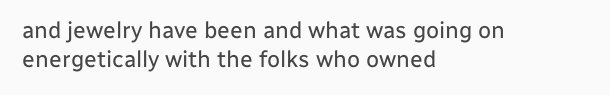and jewelry have been and what was going on energetically with the folks who owned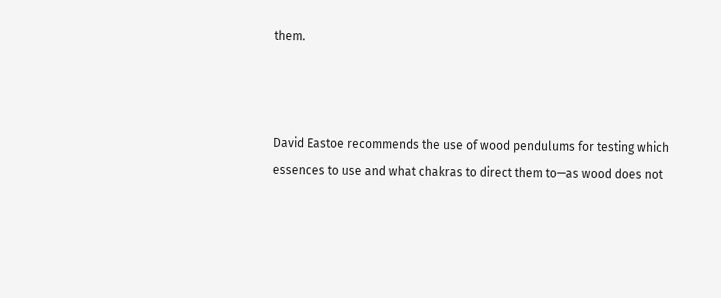them.



David Eastoe recommends the use of wood pendulums for testing which essences to use and what chakras to direct them to—as wood does not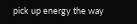pick up energy the way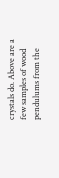crystals do. Above are a few samples of wood pendulums from the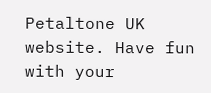Petaltone UK website. Have fun with your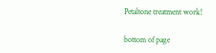Petaltone treatment work!

bottom of page